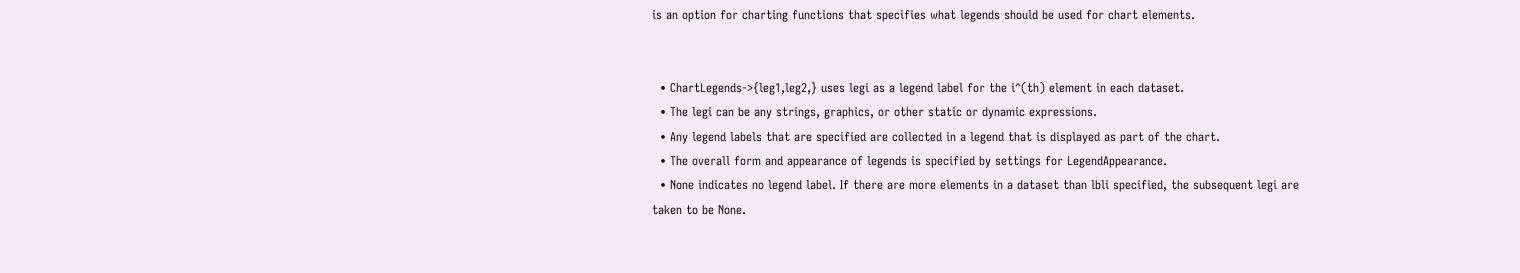is an option for charting functions that specifies what legends should be used for chart elements.


  • ChartLegends->{leg1,leg2,} uses legi as a legend label for the i^(th) element in each dataset.
  • The legi can be any strings, graphics, or other static or dynamic expressions.
  • Any legend labels that are specified are collected in a legend that is displayed as part of the chart.
  • The overall form and appearance of legends is specified by settings for LegendAppearance.
  • None indicates no legend label. If there are more elements in a dataset than lbli specified, the subsequent legi are taken to be None.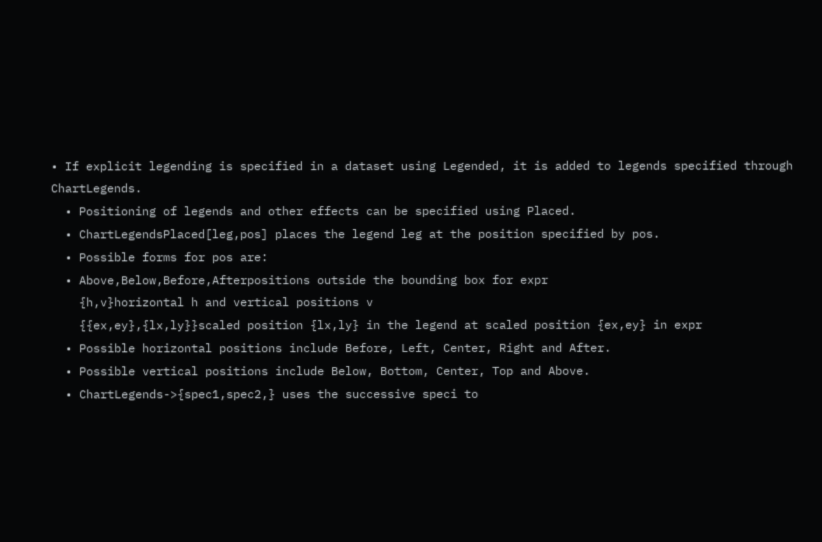• If explicit legending is specified in a dataset using Legended, it is added to legends specified through ChartLegends.
  • Positioning of legends and other effects can be specified using Placed.
  • ChartLegendsPlaced[leg,pos] places the legend leg at the position specified by pos.
  • Possible forms for pos are:
  • Above,Below,Before,Afterpositions outside the bounding box for expr
    {h,v}horizontal h and vertical positions v
    {{ex,ey},{lx,ly}}scaled position {lx,ly} in the legend at scaled position {ex,ey} in expr
  • Possible horizontal positions include Before, Left, Center, Right and After.
  • Possible vertical positions include Below, Bottom, Center, Top and Above.
  • ChartLegends->{spec1,spec2,} uses the successive speci to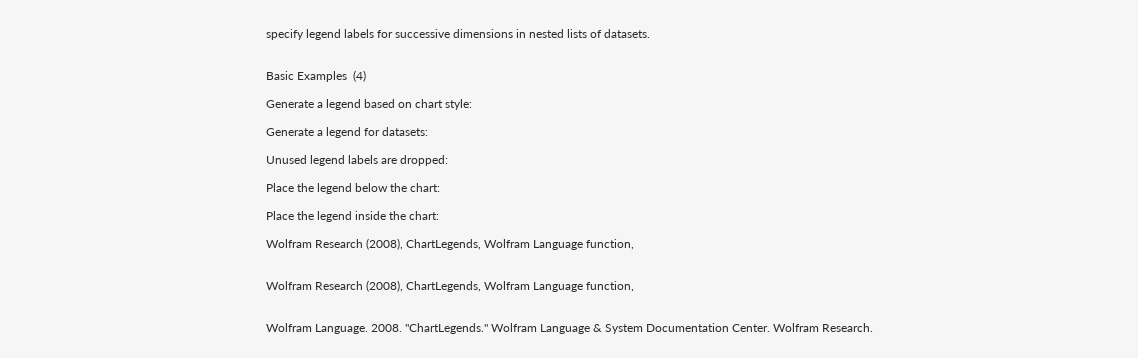specify legend labels for successive dimensions in nested lists of datasets.


Basic Examples  (4)

Generate a legend based on chart style:

Generate a legend for datasets:

Unused legend labels are dropped:

Place the legend below the chart:

Place the legend inside the chart:

Wolfram Research (2008), ChartLegends, Wolfram Language function,


Wolfram Research (2008), ChartLegends, Wolfram Language function,


Wolfram Language. 2008. "ChartLegends." Wolfram Language & System Documentation Center. Wolfram Research.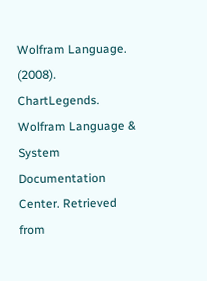Wolfram Language. (2008). ChartLegends. Wolfram Language & System Documentation Center. Retrieved from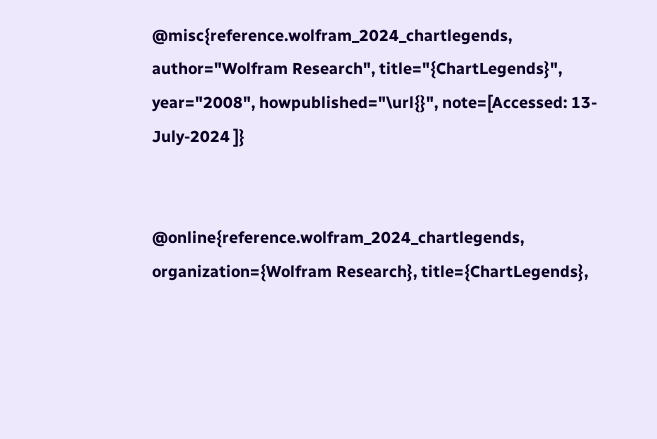@misc{reference.wolfram_2024_chartlegends, author="Wolfram Research", title="{ChartLegends}", year="2008", howpublished="\url{}", note=[Accessed: 13-July-2024 ]}


@online{reference.wolfram_2024_chartlegends, organization={Wolfram Research}, title={ChartLegends},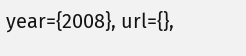year={2008}, url={},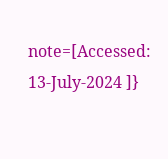note=[Accessed: 13-July-2024 ]}